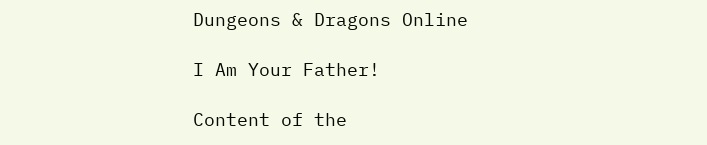Dungeons & Dragons Online

I Am Your Father!

Content of the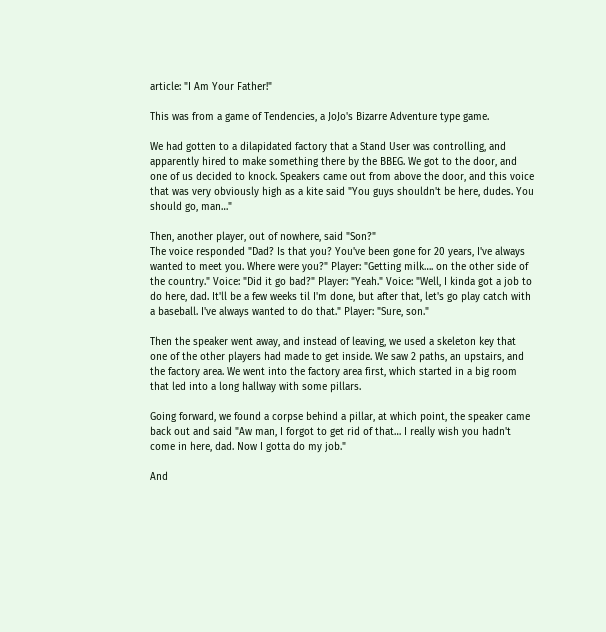article: "I Am Your Father!"

This was from a game of Tendencies, a JoJo's Bizarre Adventure type game.

We had gotten to a dilapidated factory that a Stand User was controlling, and apparently hired to make something there by the BBEG. We got to the door, and one of us decided to knock. Speakers came out from above the door, and this voice that was very obviously high as a kite said "You guys shouldn't be here, dudes. You should go, man…"

Then, another player, out of nowhere, said "Son?"
The voice responded "Dad? Is that you? You've been gone for 20 years, I've always wanted to meet you. Where were you?" Player: "Getting milk…. on the other side of the country." Voice: "Did it go bad?" Player: "Yeah." Voice: "Well, I kinda got a job to do here, dad. It'll be a few weeks til I'm done, but after that, let's go play catch with a baseball. I've always wanted to do that." Player: "Sure, son."

Then the speaker went away, and instead of leaving, we used a skeleton key that one of the other players had made to get inside. We saw 2 paths, an upstairs, and the factory area. We went into the factory area first, which started in a big room that led into a long hallway with some pillars.

Going forward, we found a corpse behind a pillar, at which point, the speaker came back out and said "Aw man, I forgot to get rid of that… I really wish you hadn't come in here, dad. Now I gotta do my job."

And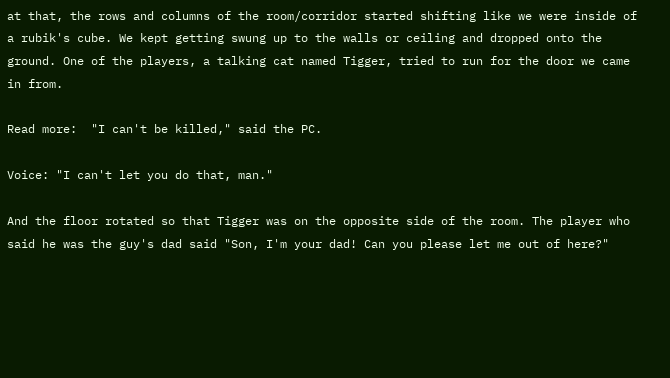at that, the rows and columns of the room/corridor started shifting like we were inside of a rubik's cube. We kept getting swung up to the walls or ceiling and dropped onto the ground. One of the players, a talking cat named Tigger, tried to run for the door we came in from.

Read more:  "I can't be killed," said the PC.

Voice: "I can't let you do that, man."

And the floor rotated so that Tigger was on the opposite side of the room. The player who said he was the guy's dad said "Son, I'm your dad! Can you please let me out of here?"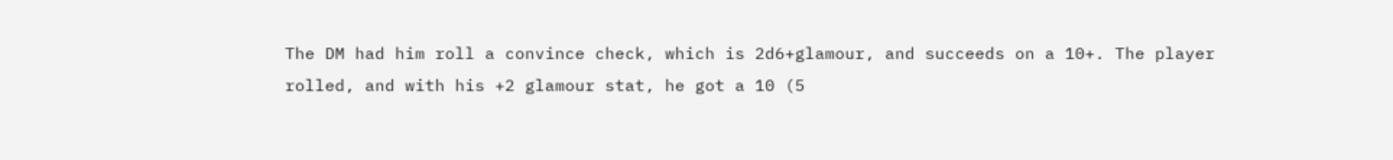The DM had him roll a convince check, which is 2d6+glamour, and succeeds on a 10+. The player rolled, and with his +2 glamour stat, he got a 10 (5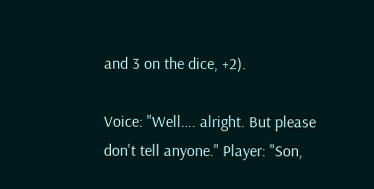and 3 on the dice, +2).

Voice: "Well…. alright. But please don't tell anyone." Player: "Son,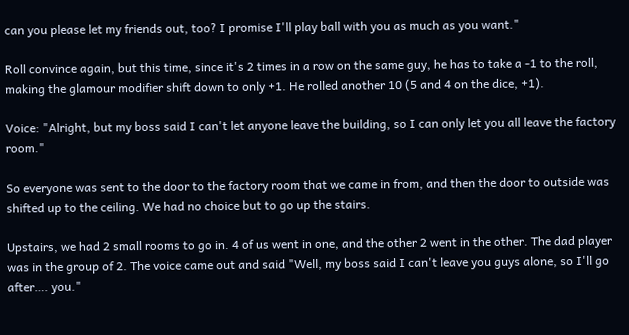can you please let my friends out, too? I promise I'll play ball with you as much as you want."

Roll convince again, but this time, since it's 2 times in a row on the same guy, he has to take a -1 to the roll, making the glamour modifier shift down to only +1. He rolled another 10 (5 and 4 on the dice, +1).

Voice: "Alright, but my boss said I can't let anyone leave the building, so I can only let you all leave the factory room."

So everyone was sent to the door to the factory room that we came in from, and then the door to outside was shifted up to the ceiling. We had no choice but to go up the stairs.

Upstairs, we had 2 small rooms to go in. 4 of us went in one, and the other 2 went in the other. The dad player was in the group of 2. The voice came out and said "Well, my boss said I can't leave you guys alone, so I'll go after…. you."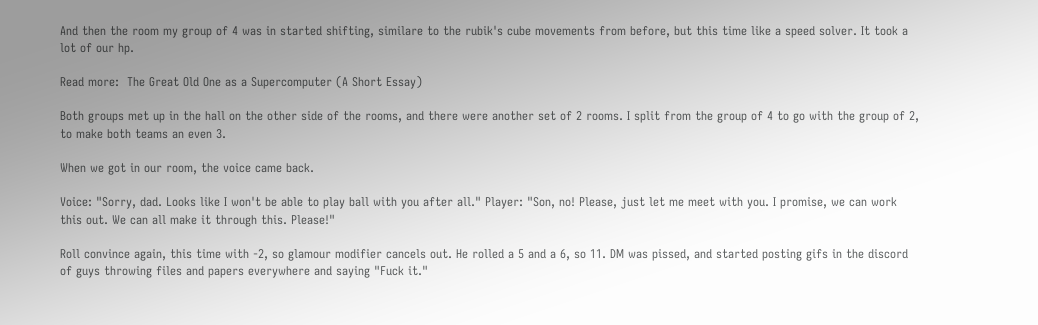And then the room my group of 4 was in started shifting, similare to the rubik's cube movements from before, but this time like a speed solver. It took a lot of our hp.

Read more:  The Great Old One as a Supercomputer (A Short Essay)

Both groups met up in the hall on the other side of the rooms, and there were another set of 2 rooms. I split from the group of 4 to go with the group of 2, to make both teams an even 3.

When we got in our room, the voice came back.

Voice: "Sorry, dad. Looks like I won't be able to play ball with you after all." Player: "Son, no! Please, just let me meet with you. I promise, we can work this out. We can all make it through this. Please!"

Roll convince again, this time with -2, so glamour modifier cancels out. He rolled a 5 and a 6, so 11. DM was pissed, and started posting gifs in the discord of guys throwing files and papers everywhere and saying "Fuck it."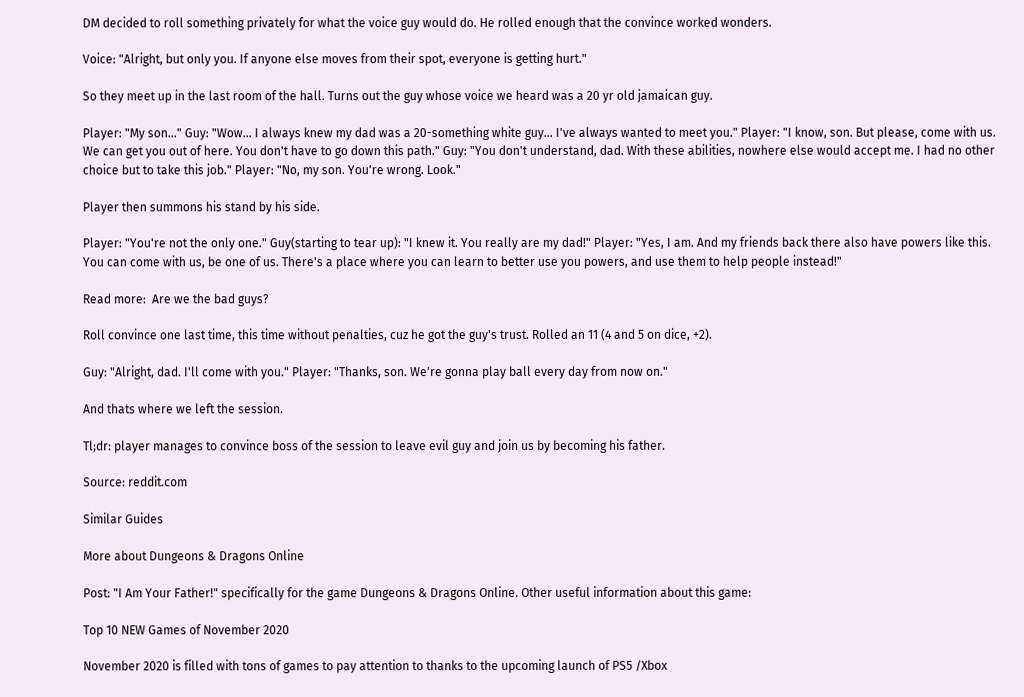DM decided to roll something privately for what the voice guy would do. He rolled enough that the convince worked wonders.

Voice: "Alright, but only you. If anyone else moves from their spot, everyone is getting hurt."

So they meet up in the last room of the hall. Turns out the guy whose voice we heard was a 20 yr old jamaican guy.

Player: "My son…" Guy: "Wow… I always knew my dad was a 20-something white guy… I've always wanted to meet you." Player: "I know, son. But please, come with us. We can get you out of here. You don't have to go down this path." Guy: "You don't understand, dad. With these abilities, nowhere else would accept me. I had no other choice but to take this job." Player: "No, my son. You're wrong. Look."

Player then summons his stand by his side.

Player: "You're not the only one." Guy(starting to tear up): "I knew it. You really are my dad!" Player: "Yes, I am. And my friends back there also have powers like this. You can come with us, be one of us. There's a place where you can learn to better use you powers, and use them to help people instead!"

Read more:  Are we the bad guys?

Roll convince one last time, this time without penalties, cuz he got the guy's trust. Rolled an 11 (4 and 5 on dice, +2).

Guy: "Alright, dad. I'll come with you." Player: "Thanks, son. We're gonna play ball every day from now on."

And thats where we left the session.

Tl;dr: player manages to convince boss of the session to leave evil guy and join us by becoming his father.

Source: reddit.com

Similar Guides

More about Dungeons & Dragons Online

Post: "I Am Your Father!" specifically for the game Dungeons & Dragons Online. Other useful information about this game:

Top 10 NEW Games of November 2020

November 2020 is filled with tons of games to pay attention to thanks to the upcoming launch of PS5 /Xbox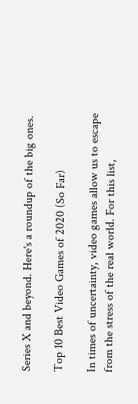Series X and beyond. Here's a roundup of the big ones.

Top 10 Best Video Games of 2020 (So Far)

In times of uncertainty, video games allow us to escape from the stress of the real world. For this list,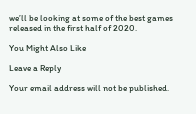we’ll be looking at some of the best games released in the first half of 2020.

You Might Also Like

Leave a Reply

Your email address will not be published.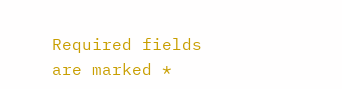Required fields are marked *